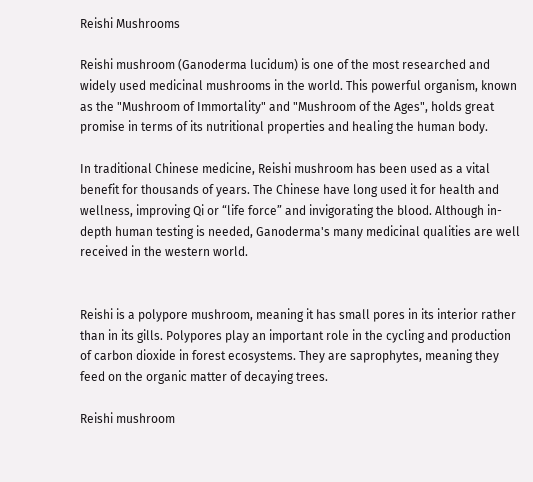Reishi Mushrooms

Reishi mushroom (Ganoderma lucidum) is one of the most researched and widely used medicinal mushrooms in the world. This powerful organism, known as the "Mushroom of Immortality" and "Mushroom of the Ages", holds great promise in terms of its nutritional properties and healing the human body.

In traditional Chinese medicine, Reishi mushroom has been used as a vital benefit for thousands of years. The Chinese have long used it for health and wellness, improving Qi or “life force” and invigorating the blood. Although in-depth human testing is needed, Ganoderma's many medicinal qualities are well received in the western world.


Reishi is a polypore mushroom, meaning it has small pores in its interior rather than in its gills. Polypores play an important role in the cycling and production of carbon dioxide in forest ecosystems. They are saprophytes, meaning they feed on the organic matter of decaying trees.

Reishi mushroom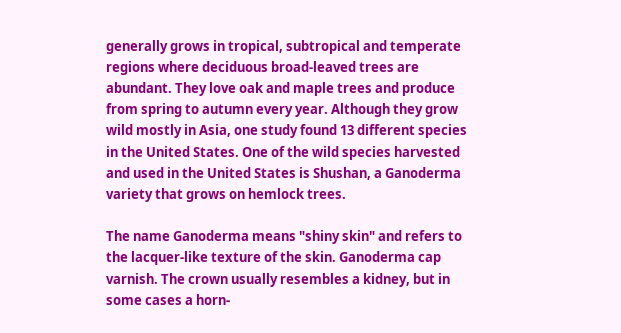generally grows in tropical, subtropical and temperate regions where deciduous broad-leaved trees are abundant. They love oak and maple trees and produce from spring to autumn every year. Although they grow wild mostly in Asia, one study found 13 different species in the United States. One of the wild species harvested and used in the United States is Shushan, a Ganoderma variety that grows on hemlock trees.

The name Ganoderma means "shiny skin" and refers to the lacquer-like texture of the skin. Ganoderma cap varnish. The crown usually resembles a kidney, but in some cases a horn-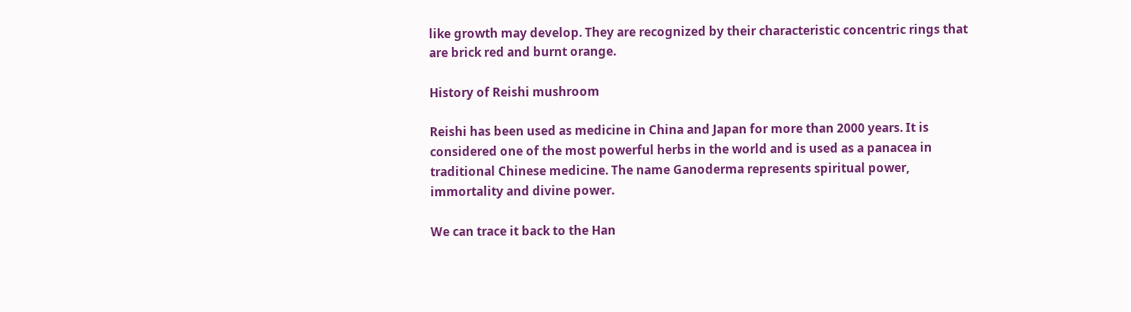like growth may develop. They are recognized by their characteristic concentric rings that are brick red and burnt orange.

History of Reishi mushroom

Reishi has been used as medicine in China and Japan for more than 2000 years. It is considered one of the most powerful herbs in the world and is used as a panacea in traditional Chinese medicine. The name Ganoderma represents spiritual power, immortality and divine power.

We can trace it back to the Han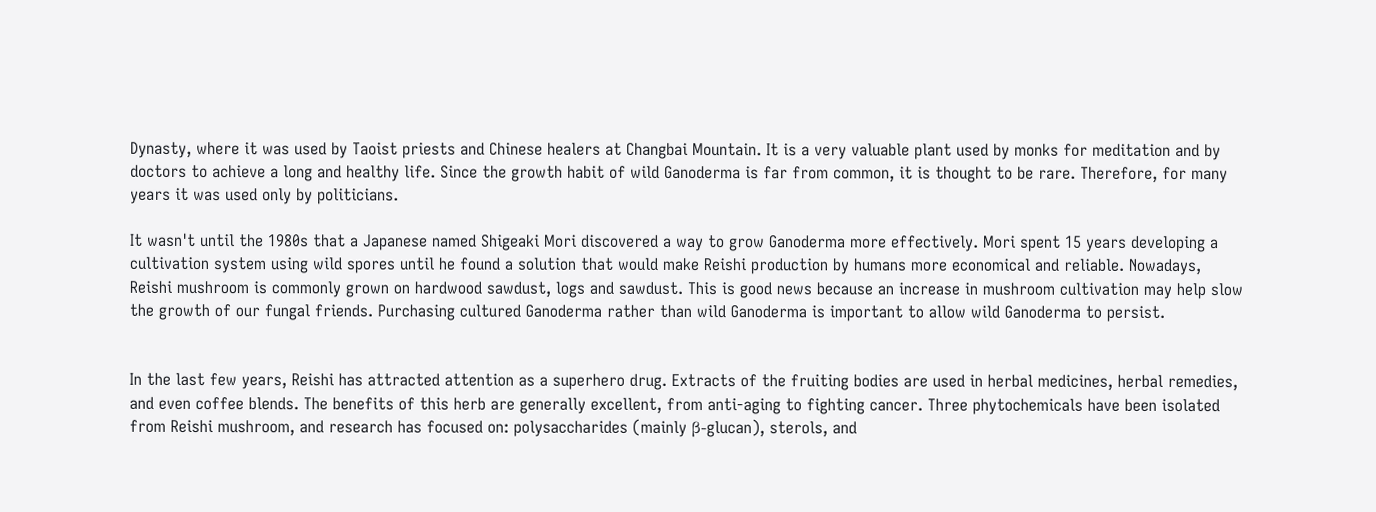Dynasty, where it was used by Taoist priests and Chinese healers at Changbai Mountain. It is a very valuable plant used by monks for meditation and by doctors to achieve a long and healthy life. Since the growth habit of wild Ganoderma is far from common, it is thought to be rare. Therefore, for many years it was used only by politicians.

It wasn't until the 1980s that a Japanese named Shigeaki Mori discovered a way to grow Ganoderma more effectively. Mori spent 15 years developing a cultivation system using wild spores until he found a solution that would make Reishi production by humans more economical and reliable. Nowadays, Reishi mushroom is commonly grown on hardwood sawdust, logs and sawdust. This is good news because an increase in mushroom cultivation may help slow the growth of our fungal friends. Purchasing cultured Ganoderma rather than wild Ganoderma is important to allow wild Ganoderma to persist.


In the last few years, Reishi has attracted attention as a superhero drug. Extracts of the fruiting bodies are used in herbal medicines, herbal remedies, and even coffee blends. The benefits of this herb are generally excellent, from anti-aging to fighting cancer. Three phytochemicals have been isolated from Reishi mushroom, and research has focused on: polysaccharides (mainly β-glucan), sterols, and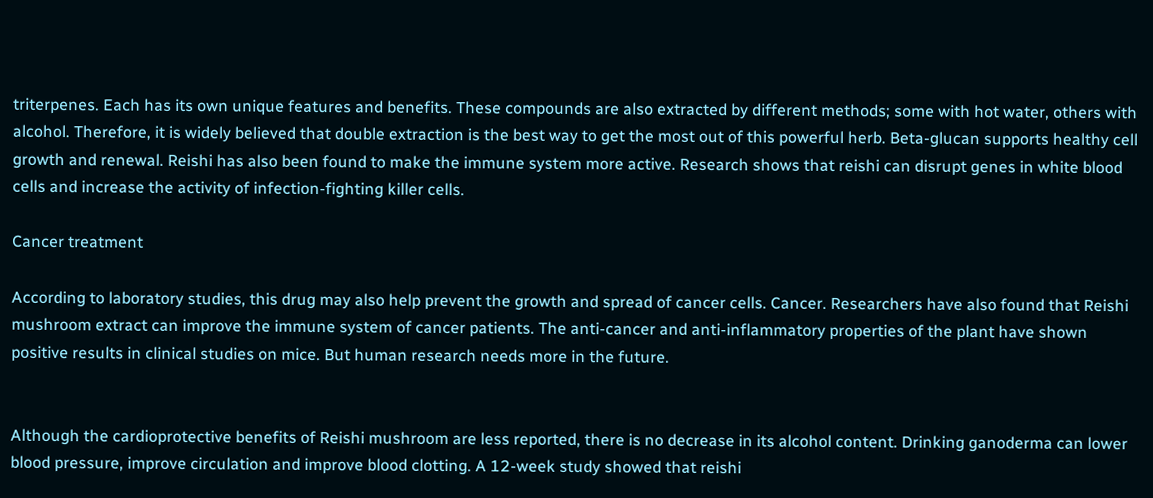triterpenes. Each has its own unique features and benefits. These compounds are also extracted by different methods; some with hot water, others with alcohol. Therefore, it is widely believed that double extraction is the best way to get the most out of this powerful herb. Beta-glucan supports healthy cell growth and renewal. Reishi has also been found to make the immune system more active. Research shows that reishi can disrupt genes in white blood cells and increase the activity of infection-fighting killer cells.

Cancer treatment

According to laboratory studies, this drug may also help prevent the growth and spread of cancer cells. Cancer. Researchers have also found that Reishi mushroom extract can improve the immune system of cancer patients. The anti-cancer and anti-inflammatory properties of the plant have shown positive results in clinical studies on mice. But human research needs more in the future.


Although the cardioprotective benefits of Reishi mushroom are less reported, there is no decrease in its alcohol content. Drinking ganoderma can lower blood pressure, improve circulation and improve blood clotting. A 12-week study showed that reishi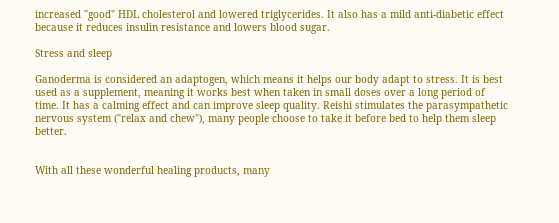increased "good" HDL cholesterol and lowered triglycerides. It also has a mild anti-diabetic effect because it reduces insulin resistance and lowers blood sugar.

Stress and sleep

Ganoderma is considered an adaptogen, which means it helps our body adapt to stress. It is best used as a supplement, meaning it works best when taken in small doses over a long period of time. It has a calming effect and can improve sleep quality. Reishi stimulates the parasympathetic nervous system ("relax and chew"), many people choose to take it before bed to help them sleep better.


With all these wonderful healing products, many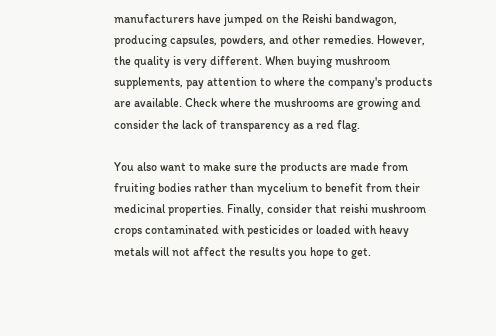manufacturers have jumped on the Reishi bandwagon, producing capsules, powders, and other remedies. However, the quality is very different. When buying mushroom supplements, pay attention to where the company's products are available. Check where the mushrooms are growing and consider the lack of transparency as a red flag.

You also want to make sure the products are made from fruiting bodies rather than mycelium to benefit from their medicinal properties. Finally, consider that reishi mushroom crops contaminated with pesticides or loaded with heavy metals will not affect the results you hope to get.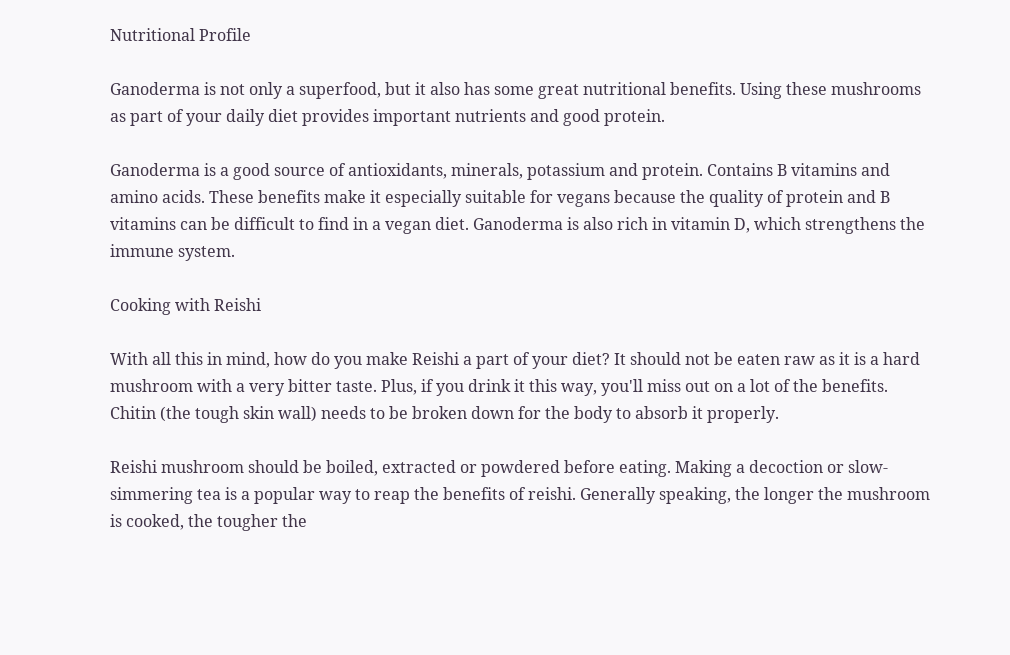Nutritional Profile

Ganoderma is not only a superfood, but it also has some great nutritional benefits. Using these mushrooms as part of your daily diet provides important nutrients and good protein.

Ganoderma is a good source of antioxidants, minerals, potassium and protein. Contains B vitamins and amino acids. These benefits make it especially suitable for vegans because the quality of protein and B vitamins can be difficult to find in a vegan diet. Ganoderma is also rich in vitamin D, which strengthens the immune system.

Cooking with Reishi

With all this in mind, how do you make Reishi a part of your diet? It should not be eaten raw as it is a hard mushroom with a very bitter taste. Plus, if you drink it this way, you'll miss out on a lot of the benefits. Chitin (the tough skin wall) needs to be broken down for the body to absorb it properly.

Reishi mushroom should be boiled, extracted or powdered before eating. Making a decoction or slow-simmering tea is a popular way to reap the benefits of reishi. Generally speaking, the longer the mushroom is cooked, the tougher the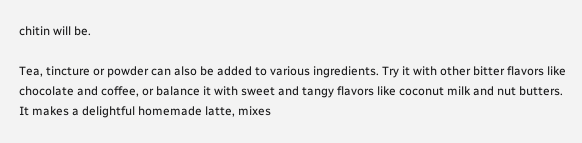chitin will be.

Tea, tincture or powder can also be added to various ingredients. Try it with other bitter flavors like chocolate and coffee, or balance it with sweet and tangy flavors like coconut milk and nut butters. It makes a delightful homemade latte, mixes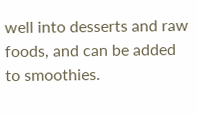well into desserts and raw foods, and can be added to smoothies.